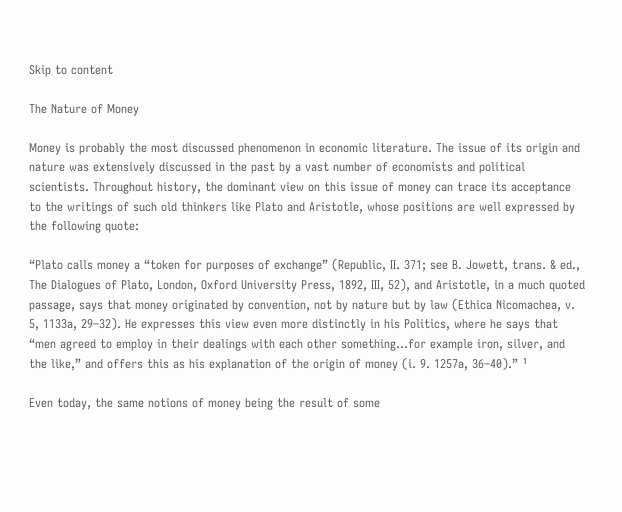Skip to content

The Nature of Money

Money is probably the most discussed phenomenon in economic literature. The issue of its origin and nature was extensively discussed in the past by a vast number of economists and political scientists. Throughout history, the dominant view on this issue of money can trace its acceptance to the writings of such old thinkers like Plato and Aristotle, whose positions are well expressed by the following quote:

“Plato calls money a “token for purposes of exchange” (Republic, II. 371; see B. Jowett, trans. & ed., The Dialogues of Plato, London, Oxford University Press, 1892, III, 52), and Aristotle, in a much quoted passage, says that money originated by convention, not by nature but by law (Ethica Nicomachea, v. 5, 1133a, 29–32). He expresses this view even more distinctly in his Politics, where he says that “men agreed to employ in their dealings with each other something…for example iron, silver, and the like,” and offers this as his explanation of the origin of money (i. 9. 1257a, 36–40).” ¹

Even today, the same notions of money being the result of some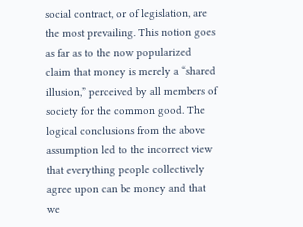social contract, or of legislation, are the most prevailing. This notion goes as far as to the now popularized claim that money is merely a “shared illusion,” perceived by all members of society for the common good. The logical conclusions from the above assumption led to the incorrect view that everything people collectively agree upon can be money and that we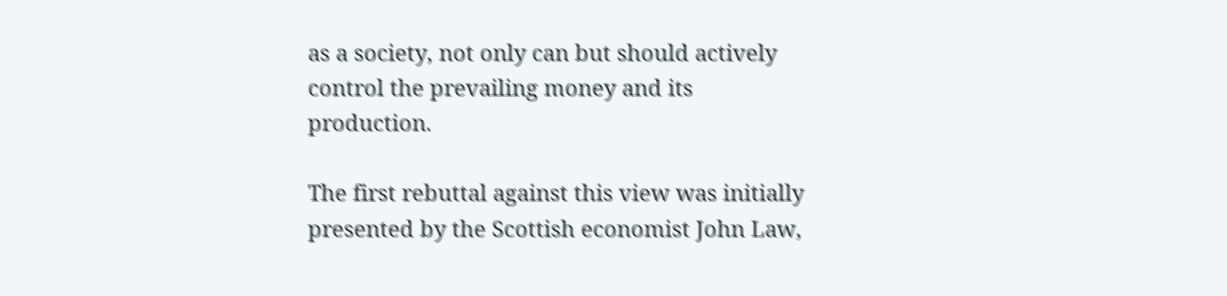as a society, not only can but should actively control the prevailing money and its production.

The first rebuttal against this view was initially presented by the Scottish economist John Law,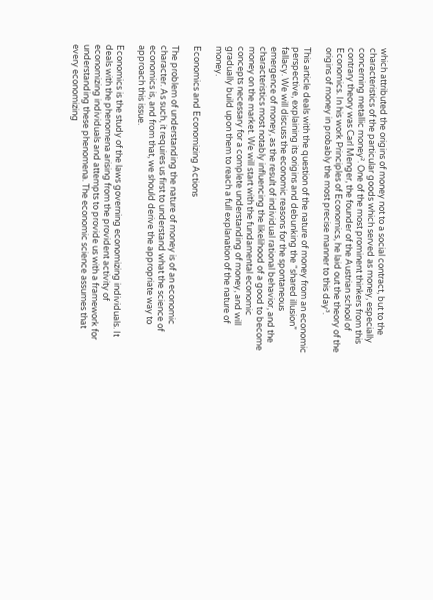which attributed the origins of money not to a social contract, but to the characteristics of the particular goods which served as money, especially concerning metallic money². One of the most prominent thinkers from this contrary theory was Carl Menger, the founder of the Austrian school of Economics. In his work Principles of Economics, he laid out the theory of the origins of money in probably the most precise manner to this day³.

This article deals with the question of the nature of money from an economic perspective, explaining its origins and debunking the “shared illusion” fallacy. We will discuss the economic reasons for the spontaneous emergence of money, as the result of individual rational behavior, and the characteristics most notably influencing the likelihood of a good to become money on the market. We will start with the fundamental economic concepts necessary for a complete understanding of money, and will gradually build upon them to reach a full explanation of the nature of money.

Economics and Economizing Actions

The problem of understanding the nature of money is of an economic character. As such, it requires us first to understand what the science of economics is, and from that, we should derive the appropriate way to approach this issue.

Economics is the study of the laws governing economizing individuals. It deals with the phenomena arising from the provident activity of economizing individuals and attempts to provide us with a framework for understanding these phenomena. The economic science assumes that every economizing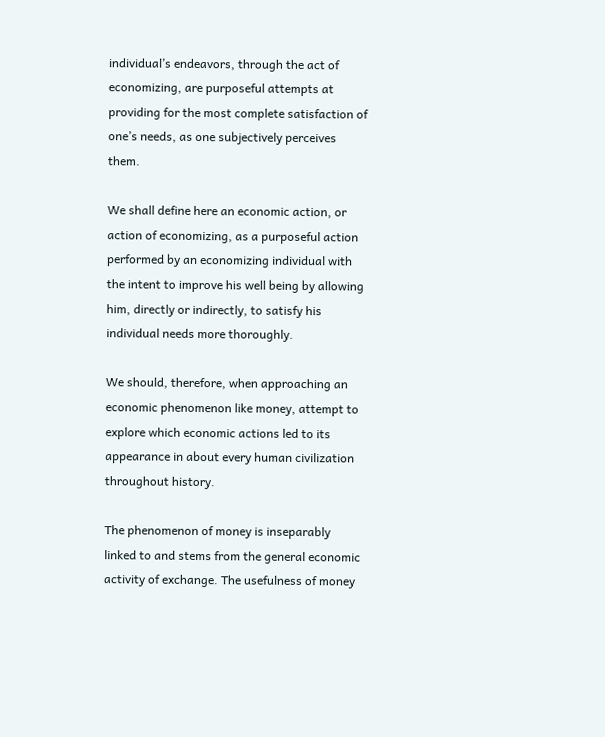individual’s endeavors, through the act of economizing, are purposeful attempts at providing for the most complete satisfaction of one’s needs, as one subjectively perceives them.

We shall define here an economic action, or action of economizing, as a purposeful action performed by an economizing individual with the intent to improve his well being by allowing him, directly or indirectly, to satisfy his individual needs more thoroughly.

We should, therefore, when approaching an economic phenomenon like money, attempt to explore which economic actions led to its appearance in about every human civilization throughout history.

The phenomenon of money is inseparably linked to and stems from the general economic activity of exchange. The usefulness of money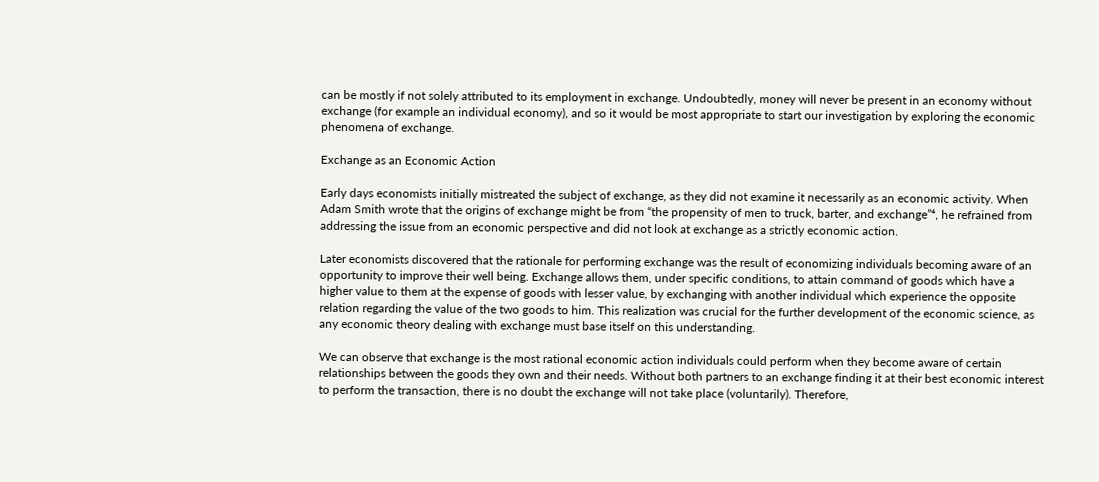can be mostly if not solely attributed to its employment in exchange. Undoubtedly, money will never be present in an economy without exchange (for example an individual economy), and so it would be most appropriate to start our investigation by exploring the economic phenomena of exchange.

Exchange as an Economic Action

Early days economists initially mistreated the subject of exchange, as they did not examine it necessarily as an economic activity. When Adam Smith wrote that the origins of exchange might be from “the propensity of men to truck, barter, and exchange”⁴, he refrained from addressing the issue from an economic perspective and did not look at exchange as a strictly economic action.

Later economists discovered that the rationale for performing exchange was the result of economizing individuals becoming aware of an opportunity to improve their well being. Exchange allows them, under specific conditions, to attain command of goods which have a higher value to them at the expense of goods with lesser value, by exchanging with another individual which experience the opposite relation regarding the value of the two goods to him. This realization was crucial for the further development of the economic science, as any economic theory dealing with exchange must base itself on this understanding.

We can observe that exchange is the most rational economic action individuals could perform when they become aware of certain relationships between the goods they own and their needs. Without both partners to an exchange finding it at their best economic interest to perform the transaction, there is no doubt the exchange will not take place (voluntarily). Therefore,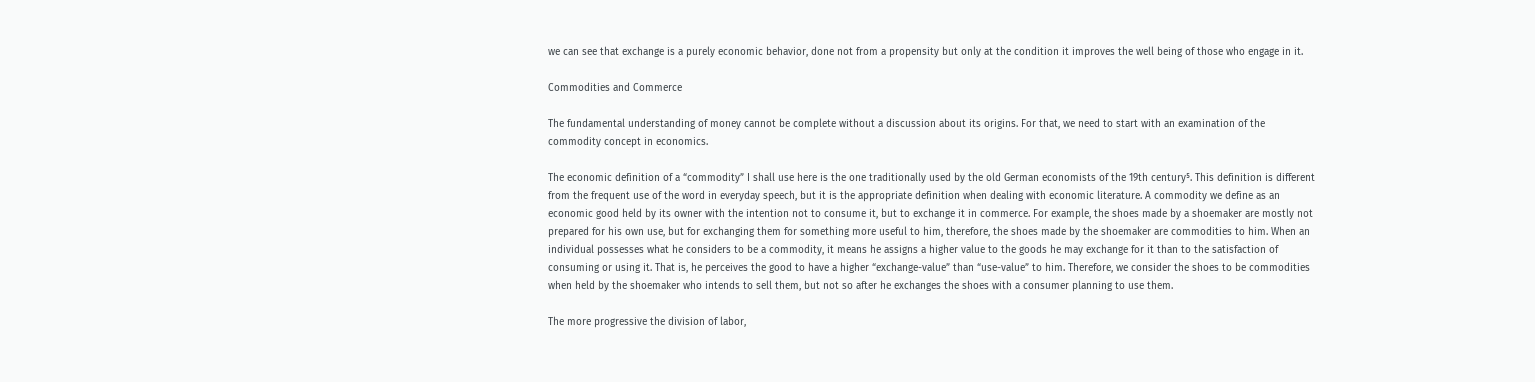we can see that exchange is a purely economic behavior, done not from a propensity but only at the condition it improves the well being of those who engage in it.

Commodities and Commerce

The fundamental understanding of money cannot be complete without a discussion about its origins. For that, we need to start with an examination of the commodity concept in economics.

The economic definition of a “commodity” I shall use here is the one traditionally used by the old German economists of the 19th century⁵. This definition is different from the frequent use of the word in everyday speech, but it is the appropriate definition when dealing with economic literature. A commodity we define as an economic good held by its owner with the intention not to consume it, but to exchange it in commerce. For example, the shoes made by a shoemaker are mostly not prepared for his own use, but for exchanging them for something more useful to him, therefore, the shoes made by the shoemaker are commodities to him. When an individual possesses what he considers to be a commodity, it means he assigns a higher value to the goods he may exchange for it than to the satisfaction of consuming or using it. That is, he perceives the good to have a higher “exchange-value” than “use-value” to him. Therefore, we consider the shoes to be commodities when held by the shoemaker who intends to sell them, but not so after he exchanges the shoes with a consumer planning to use them.

The more progressive the division of labor,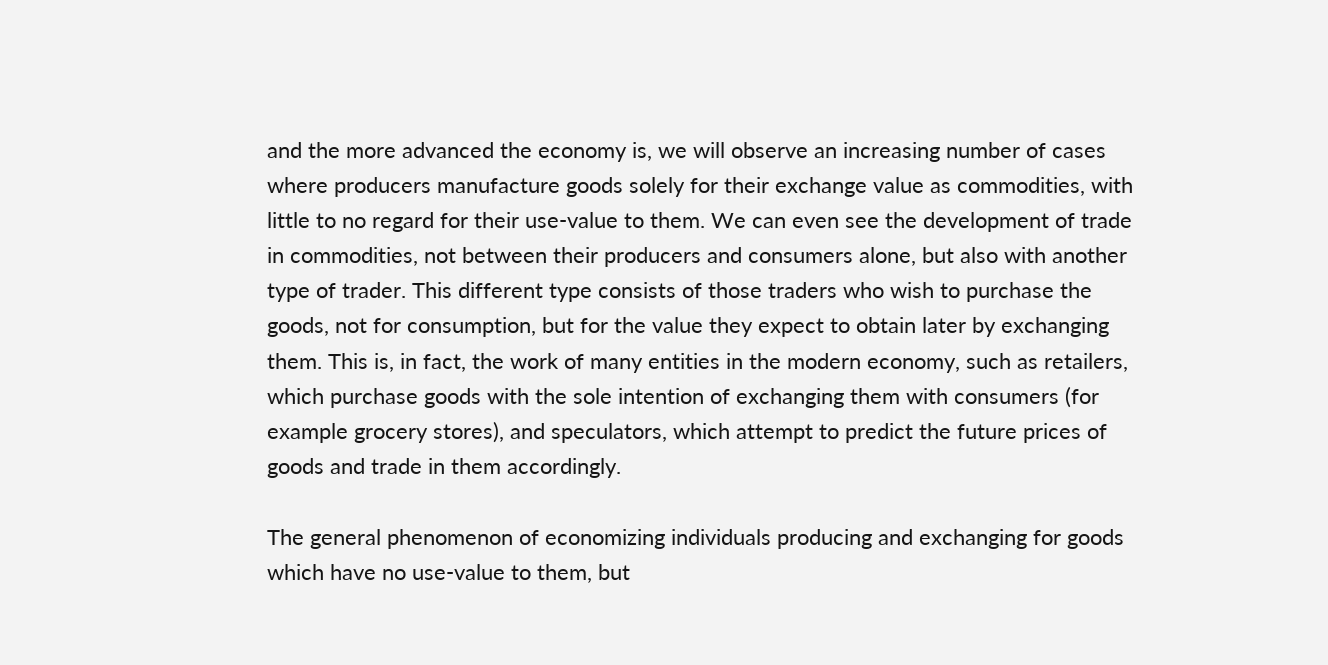and the more advanced the economy is, we will observe an increasing number of cases where producers manufacture goods solely for their exchange value as commodities, with little to no regard for their use-value to them. We can even see the development of trade in commodities, not between their producers and consumers alone, but also with another type of trader. This different type consists of those traders who wish to purchase the goods, not for consumption, but for the value they expect to obtain later by exchanging them. This is, in fact, the work of many entities in the modern economy, such as retailers, which purchase goods with the sole intention of exchanging them with consumers (for example grocery stores), and speculators, which attempt to predict the future prices of goods and trade in them accordingly.

The general phenomenon of economizing individuals producing and exchanging for goods which have no use-value to them, but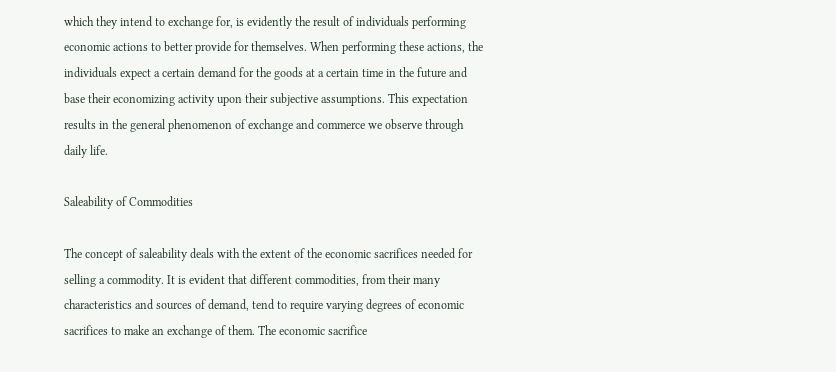which they intend to exchange for, is evidently the result of individuals performing economic actions to better provide for themselves. When performing these actions, the individuals expect a certain demand for the goods at a certain time in the future and base their economizing activity upon their subjective assumptions. This expectation results in the general phenomenon of exchange and commerce we observe through daily life.

Saleability of Commodities

The concept of saleability deals with the extent of the economic sacrifices needed for selling a commodity. It is evident that different commodities, from their many characteristics and sources of demand, tend to require varying degrees of economic sacrifices to make an exchange of them. The economic sacrifice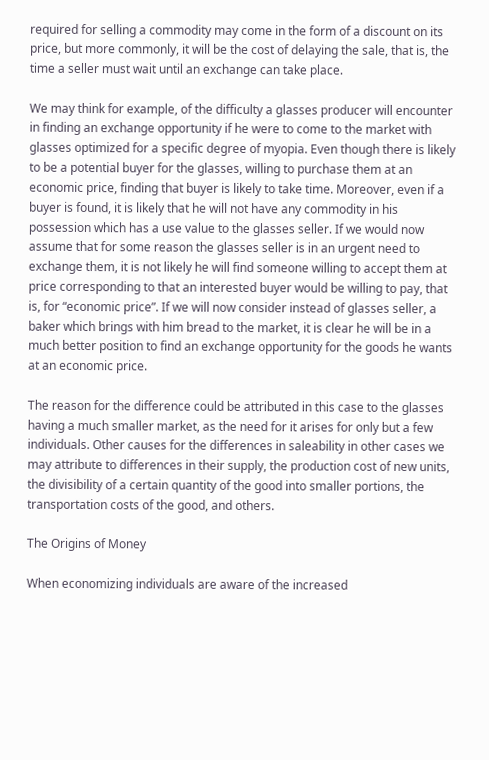required for selling a commodity may come in the form of a discount on its price, but more commonly, it will be the cost of delaying the sale, that is, the time a seller must wait until an exchange can take place.

We may think for example, of the difficulty a glasses producer will encounter in finding an exchange opportunity if he were to come to the market with glasses optimized for a specific degree of myopia. Even though there is likely to be a potential buyer for the glasses, willing to purchase them at an economic price, finding that buyer is likely to take time. Moreover, even if a buyer is found, it is likely that he will not have any commodity in his possession which has a use value to the glasses seller. If we would now assume that for some reason the glasses seller is in an urgent need to exchange them, it is not likely he will find someone willing to accept them at price corresponding to that an interested buyer would be willing to pay, that is, for “economic price”. If we will now consider instead of glasses seller, a baker which brings with him bread to the market, it is clear he will be in a much better position to find an exchange opportunity for the goods he wants at an economic price.

The reason for the difference could be attributed in this case to the glasses having a much smaller market, as the need for it arises for only but a few individuals. Other causes for the differences in saleability in other cases we may attribute to differences in their supply, the production cost of new units, the divisibility of a certain quantity of the good into smaller portions, the transportation costs of the good, and others.

The Origins of Money

When economizing individuals are aware of the increased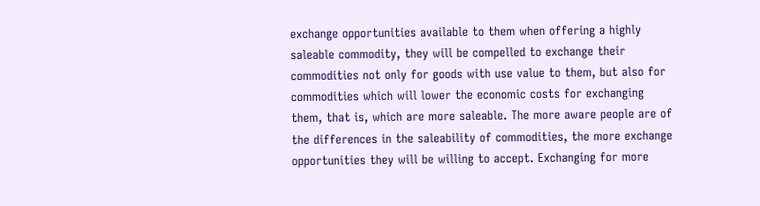exchange opportunities available to them when offering a highly saleable commodity, they will be compelled to exchange their commodities not only for goods with use value to them, but also for commodities which will lower the economic costs for exchanging them, that is, which are more saleable. The more aware people are of the differences in the saleability of commodities, the more exchange opportunities they will be willing to accept. Exchanging for more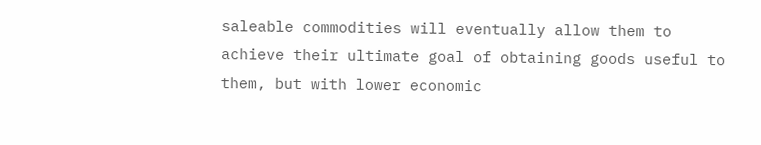saleable commodities will eventually allow them to achieve their ultimate goal of obtaining goods useful to them, but with lower economic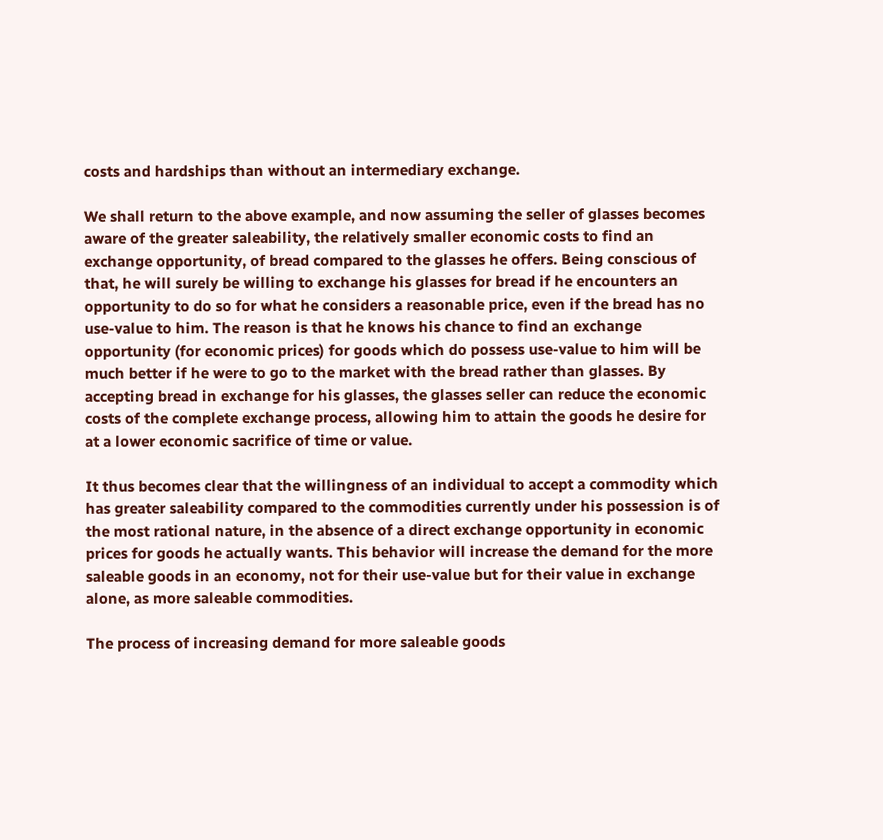costs and hardships than without an intermediary exchange.

We shall return to the above example, and now assuming the seller of glasses becomes aware of the greater saleability, the relatively smaller economic costs to find an exchange opportunity, of bread compared to the glasses he offers. Being conscious of that, he will surely be willing to exchange his glasses for bread if he encounters an opportunity to do so for what he considers a reasonable price, even if the bread has no use-value to him. The reason is that he knows his chance to find an exchange opportunity (for economic prices) for goods which do possess use-value to him will be much better if he were to go to the market with the bread rather than glasses. By accepting bread in exchange for his glasses, the glasses seller can reduce the economic costs of the complete exchange process, allowing him to attain the goods he desire for at a lower economic sacrifice of time or value.

It thus becomes clear that the willingness of an individual to accept a commodity which has greater saleability compared to the commodities currently under his possession is of the most rational nature, in the absence of a direct exchange opportunity in economic prices for goods he actually wants. This behavior will increase the demand for the more saleable goods in an economy, not for their use-value but for their value in exchange alone, as more saleable commodities.

The process of increasing demand for more saleable goods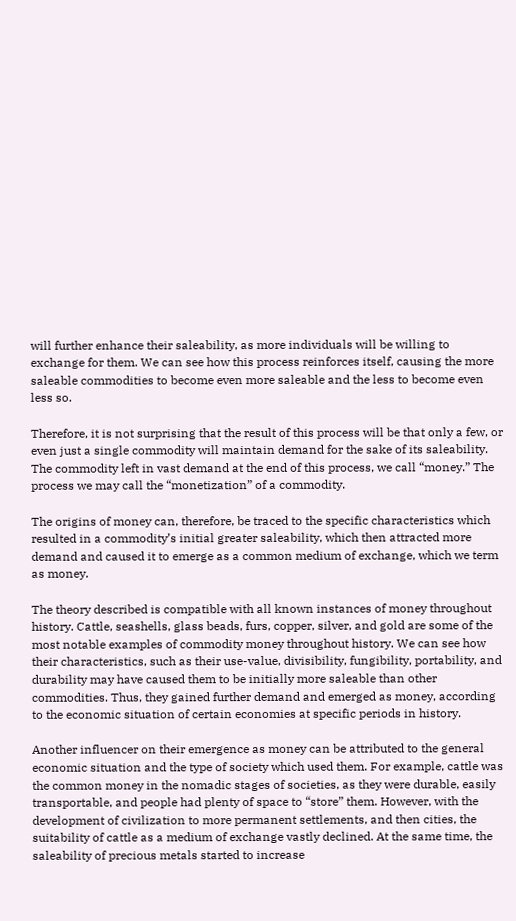will further enhance their saleability, as more individuals will be willing to exchange for them. We can see how this process reinforces itself, causing the more saleable commodities to become even more saleable and the less to become even less so.

Therefore, it is not surprising that the result of this process will be that only a few, or even just a single commodity will maintain demand for the sake of its saleability. The commodity left in vast demand at the end of this process, we call “money.” The process we may call the “monetization” of a commodity.

The origins of money can, therefore, be traced to the specific characteristics which resulted in a commodity’s initial greater saleability, which then attracted more demand and caused it to emerge as a common medium of exchange, which we term as money.

The theory described is compatible with all known instances of money throughout history. Cattle, seashells, glass beads, furs, copper, silver, and gold are some of the most notable examples of commodity money throughout history. We can see how their characteristics, such as their use-value, divisibility, fungibility, portability, and durability may have caused them to be initially more saleable than other commodities. Thus, they gained further demand and emerged as money, according to the economic situation of certain economies at specific periods in history.

Another influencer on their emergence as money can be attributed to the general economic situation and the type of society which used them. For example, cattle was the common money in the nomadic stages of societies, as they were durable, easily transportable, and people had plenty of space to “store” them. However, with the development of civilization to more permanent settlements, and then cities, the suitability of cattle as a medium of exchange vastly declined. At the same time, the saleability of precious metals started to increase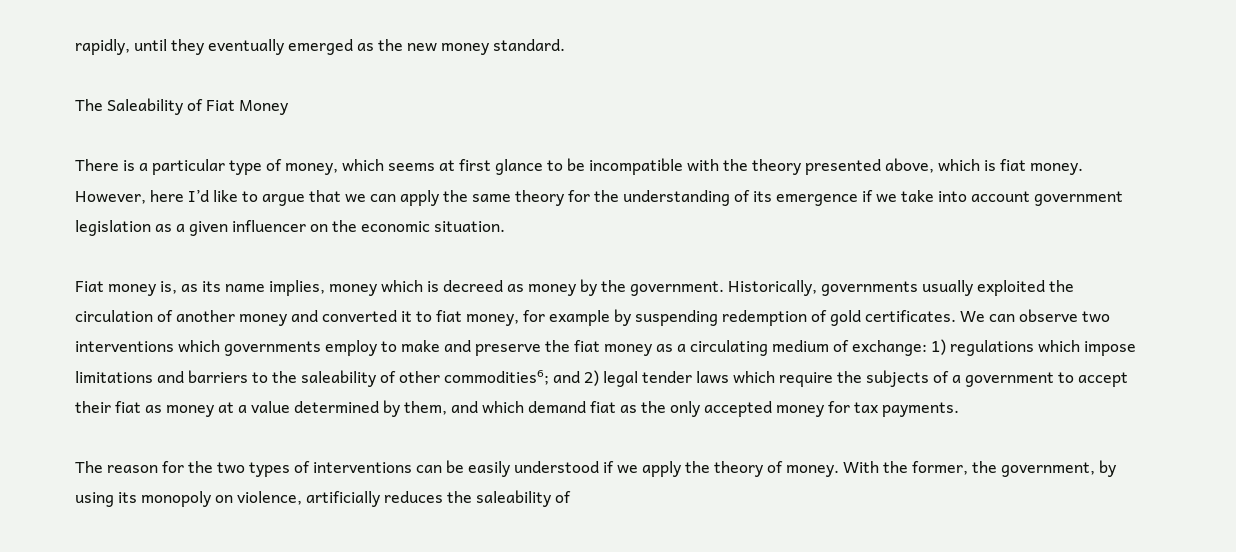rapidly, until they eventually emerged as the new money standard.

The Saleability of Fiat Money

There is a particular type of money, which seems at first glance to be incompatible with the theory presented above, which is fiat money. However, here I’d like to argue that we can apply the same theory for the understanding of its emergence if we take into account government legislation as a given influencer on the economic situation.

Fiat money is, as its name implies, money which is decreed as money by the government. Historically, governments usually exploited the circulation of another money and converted it to fiat money, for example by suspending redemption of gold certificates. We can observe two interventions which governments employ to make and preserve the fiat money as a circulating medium of exchange: 1) regulations which impose limitations and barriers to the saleability of other commodities⁶; and 2) legal tender laws which require the subjects of a government to accept their fiat as money at a value determined by them, and which demand fiat as the only accepted money for tax payments.

The reason for the two types of interventions can be easily understood if we apply the theory of money. With the former, the government, by using its monopoly on violence, artificially reduces the saleability of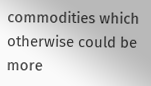commodities which otherwise could be more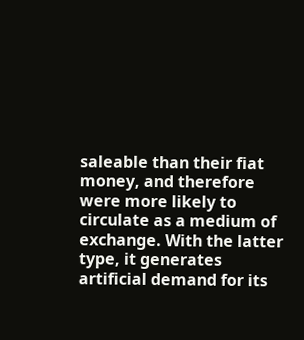saleable than their fiat money, and therefore were more likely to circulate as a medium of exchange. With the latter type, it generates artificial demand for its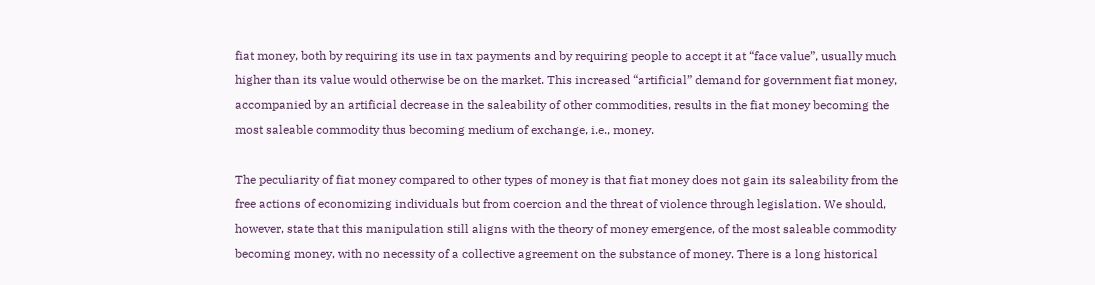fiat money, both by requiring its use in tax payments and by requiring people to accept it at “face value”, usually much higher than its value would otherwise be on the market. This increased “artificial” demand for government fiat money, accompanied by an artificial decrease in the saleability of other commodities, results in the fiat money becoming the most saleable commodity thus becoming medium of exchange, i.e., money.

The peculiarity of fiat money compared to other types of money is that fiat money does not gain its saleability from the free actions of economizing individuals but from coercion and the threat of violence through legislation. We should, however, state that this manipulation still aligns with the theory of money emergence, of the most saleable commodity becoming money, with no necessity of a collective agreement on the substance of money. There is a long historical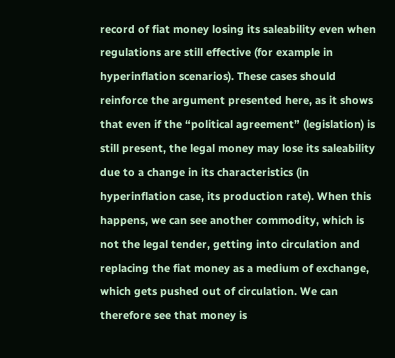record of fiat money losing its saleability even when regulations are still effective (for example in hyperinflation scenarios). These cases should reinforce the argument presented here, as it shows that even if the “political agreement” (legislation) is still present, the legal money may lose its saleability due to a change in its characteristics (in hyperinflation case, its production rate). When this happens, we can see another commodity, which is not the legal tender, getting into circulation and replacing the fiat money as a medium of exchange, which gets pushed out of circulation. We can therefore see that money is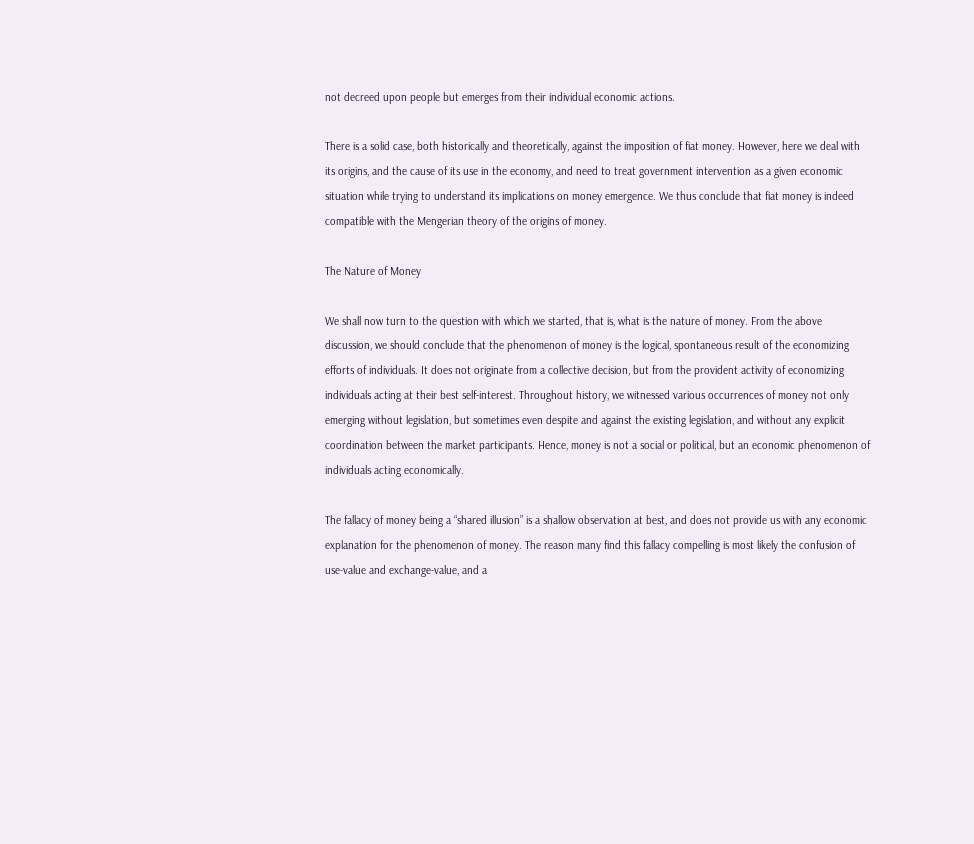not decreed upon people but emerges from their individual economic actions.

There is a solid case, both historically and theoretically, against the imposition of fiat money. However, here we deal with its origins, and the cause of its use in the economy, and need to treat government intervention as a given economic situation while trying to understand its implications on money emergence. We thus conclude that fiat money is indeed compatible with the Mengerian theory of the origins of money.

The Nature of Money

We shall now turn to the question with which we started, that is, what is the nature of money. From the above discussion, we should conclude that the phenomenon of money is the logical, spontaneous result of the economizing efforts of individuals. It does not originate from a collective decision, but from the provident activity of economizing individuals acting at their best self-interest. Throughout history, we witnessed various occurrences of money not only emerging without legislation, but sometimes even despite and against the existing legislation, and without any explicit coordination between the market participants. Hence, money is not a social or political, but an economic phenomenon of individuals acting economically.

The fallacy of money being a “shared illusion” is a shallow observation at best, and does not provide us with any economic explanation for the phenomenon of money. The reason many find this fallacy compelling is most likely the confusion of use-value and exchange-value, and a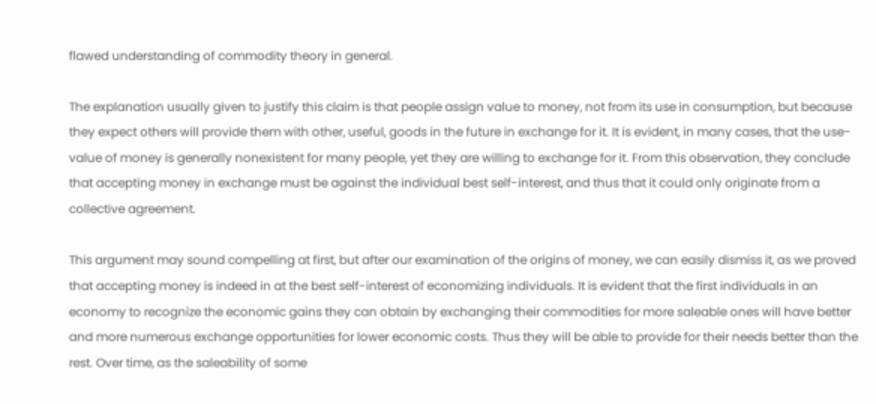flawed understanding of commodity theory in general.

The explanation usually given to justify this claim is that people assign value to money, not from its use in consumption, but because they expect others will provide them with other, useful, goods in the future in exchange for it. It is evident, in many cases, that the use-value of money is generally nonexistent for many people, yet they are willing to exchange for it. From this observation, they conclude that accepting money in exchange must be against the individual best self-interest, and thus that it could only originate from a collective agreement.

This argument may sound compelling at first, but after our examination of the origins of money, we can easily dismiss it, as we proved that accepting money is indeed in at the best self-interest of economizing individuals. It is evident that the first individuals in an economy to recognize the economic gains they can obtain by exchanging their commodities for more saleable ones will have better and more numerous exchange opportunities for lower economic costs. Thus they will be able to provide for their needs better than the rest. Over time, as the saleability of some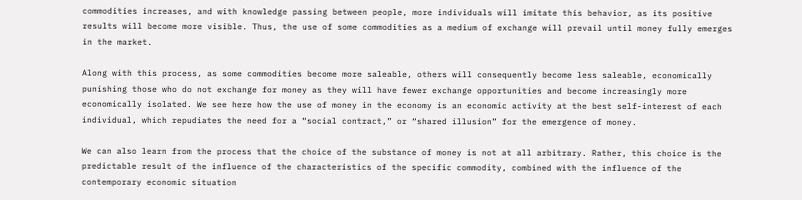commodities increases, and with knowledge passing between people, more individuals will imitate this behavior, as its positive results will become more visible. Thus, the use of some commodities as a medium of exchange will prevail until money fully emerges in the market.

Along with this process, as some commodities become more saleable, others will consequently become less saleable, economically punishing those who do not exchange for money as they will have fewer exchange opportunities and become increasingly more economically isolated. We see here how the use of money in the economy is an economic activity at the best self-interest of each individual, which repudiates the need for a “social contract,” or “shared illusion” for the emergence of money.

We can also learn from the process that the choice of the substance of money is not at all arbitrary. Rather, this choice is the predictable result of the influence of the characteristics of the specific commodity, combined with the influence of the contemporary economic situation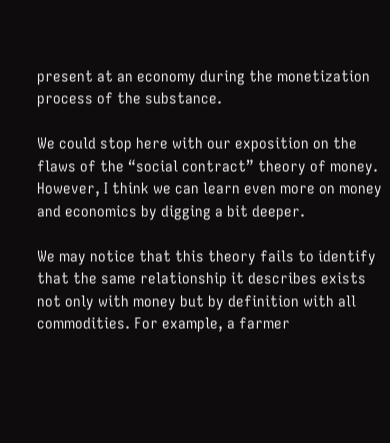present at an economy during the monetization process of the substance.

We could stop here with our exposition on the flaws of the “social contract” theory of money. However, I think we can learn even more on money and economics by digging a bit deeper.

We may notice that this theory fails to identify that the same relationship it describes exists not only with money but by definition with all commodities. For example, a farmer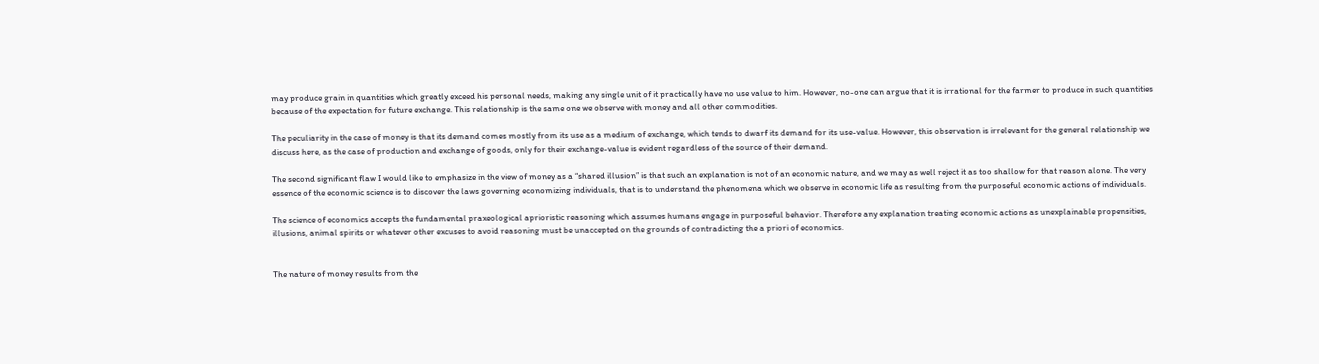may produce grain in quantities which greatly exceed his personal needs, making any single unit of it practically have no use value to him. However, no-one can argue that it is irrational for the farmer to produce in such quantities because of the expectation for future exchange. This relationship is the same one we observe with money and all other commodities.

The peculiarity in the case of money is that its demand comes mostly from its use as a medium of exchange, which tends to dwarf its demand for its use-value. However, this observation is irrelevant for the general relationship we discuss here, as the case of production and exchange of goods, only for their exchange-value is evident regardless of the source of their demand.

The second significant flaw I would like to emphasize in the view of money as a “shared illusion” is that such an explanation is not of an economic nature, and we may as well reject it as too shallow for that reason alone. The very essence of the economic science is to discover the laws governing economizing individuals, that is to understand the phenomena which we observe in economic life as resulting from the purposeful economic actions of individuals.

The science of economics accepts the fundamental praxeological aprioristic reasoning which assumes humans engage in purposeful behavior. Therefore any explanation treating economic actions as unexplainable propensities, illusions, animal spirits or whatever other excuses to avoid reasoning must be unaccepted on the grounds of contradicting the a priori of economics.


The nature of money results from the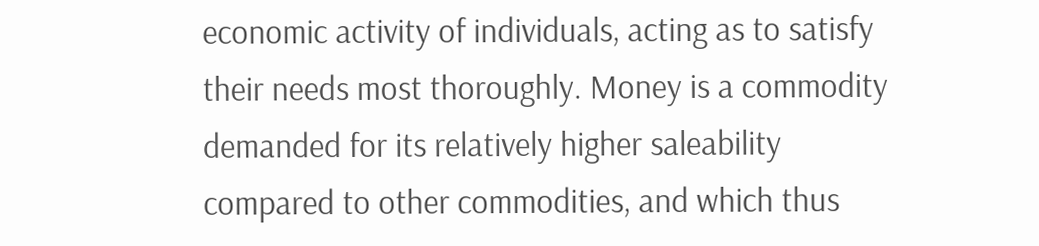economic activity of individuals, acting as to satisfy their needs most thoroughly. Money is a commodity demanded for its relatively higher saleability compared to other commodities, and which thus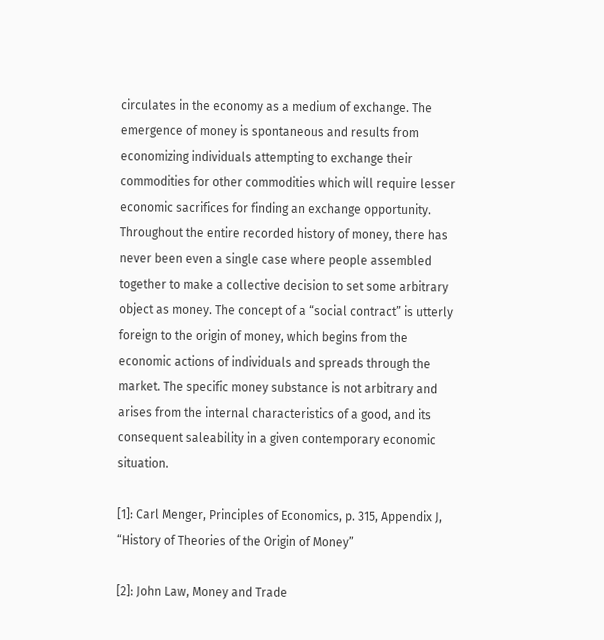circulates in the economy as a medium of exchange. The emergence of money is spontaneous and results from economizing individuals attempting to exchange their commodities for other commodities which will require lesser economic sacrifices for finding an exchange opportunity. Throughout the entire recorded history of money, there has never been even a single case where people assembled together to make a collective decision to set some arbitrary object as money. The concept of a “social contract” is utterly foreign to the origin of money, which begins from the economic actions of individuals and spreads through the market. The specific money substance is not arbitrary and arises from the internal characteristics of a good, and its consequent saleability in a given contemporary economic situation.

[1]: Carl Menger, Principles of Economics, p. 315, Appendix J, “History of Theories of the Origin of Money”

[2]: John Law, Money and Trade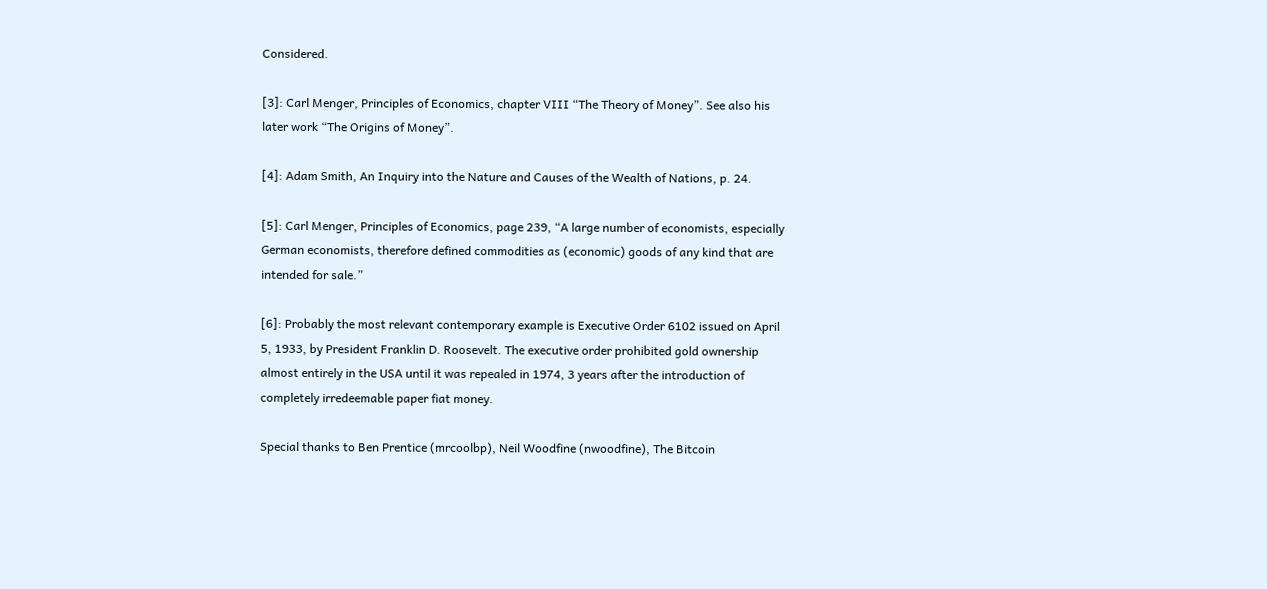Considered.

[3]: Carl Menger, Principles of Economics, chapter VIII “The Theory of Money”. See also his later work “The Origins of Money”.

[4]: Adam Smith, An Inquiry into the Nature and Causes of the Wealth of Nations, p. 24.

[5]: Carl Menger, Principles of Economics, page 239, “A large number of economists, especially German economists, therefore defined commodities as (economic) goods of any kind that are intended for sale.”

[6]: Probably the most relevant contemporary example is Executive Order 6102 issued on April 5, 1933, by President Franklin D. Roosevelt. The executive order prohibited gold ownership almost entirely in the USA until it was repealed in 1974, 3 years after the introduction of completely irredeemable paper fiat money.

Special thanks to Ben Prentice (mrcoolbp), Neil Woodfine (nwoodfine), The Bitcoin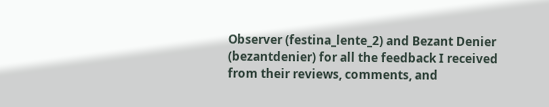Observer (festina_lente_2) and Bezant Denier (bezantdenier) for all the feedback I received from their reviews, comments, and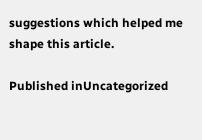suggestions which helped me shape this article.

Published inUncategorized